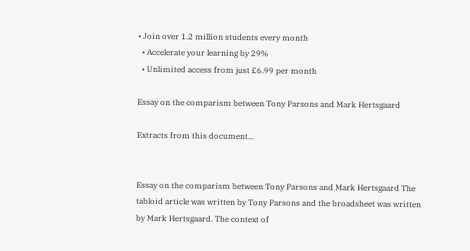• Join over 1.2 million students every month
  • Accelerate your learning by 29%
  • Unlimited access from just £6.99 per month

Essay on the comparism between Tony Parsons and Mark Hertsgaard

Extracts from this document...


Essay on the comparism between Tony Parsons and Mark Hertsgaard The tabloid article was written by Tony Parsons and the broadsheet was written by Mark Hertsgaard. The context of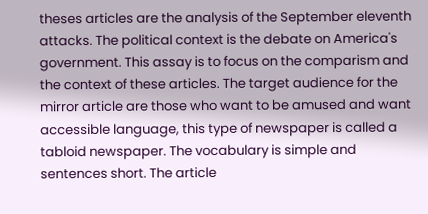theses articles are the analysis of the September eleventh attacks. The political context is the debate on America's government. This assay is to focus on the comparism and the context of these articles. The target audience for the mirror article are those who want to be amused and want accessible language, this type of newspaper is called a tabloid newspaper. The vocabulary is simple and sentences short. The article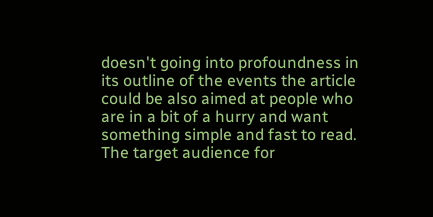doesn't going into profoundness in its outline of the events the article could be also aimed at people who are in a bit of a hurry and want something simple and fast to read. The target audience for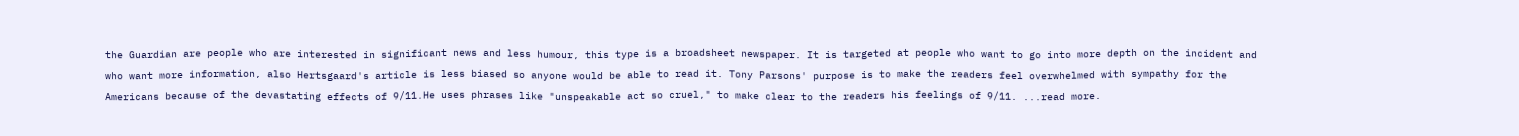the Guardian are people who are interested in significant news and less humour, this type is a broadsheet newspaper. It is targeted at people who want to go into more depth on the incident and who want more information, also Hertsgaard's article is less biased so anyone would be able to read it. Tony Parsons' purpose is to make the readers feel overwhelmed with sympathy for the Americans because of the devastating effects of 9/11.He uses phrases like "unspeakable act so cruel," to make clear to the readers his feelings of 9/11. ...read more.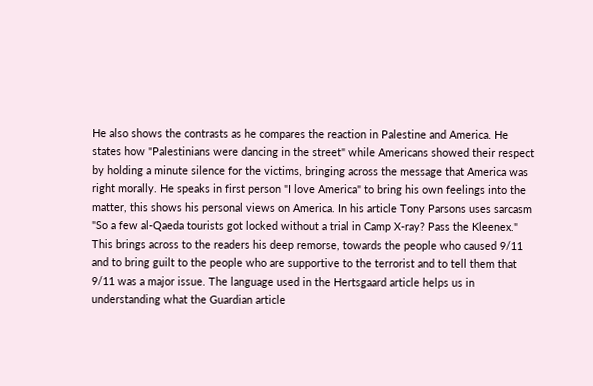He also shows the contrasts as he compares the reaction in Palestine and America. He states how "Palestinians were dancing in the street" while Americans showed their respect by holding a minute silence for the victims, bringing across the message that America was right morally. He speaks in first person "I love America" to bring his own feelings into the matter, this shows his personal views on America. In his article Tony Parsons uses sarcasm "So a few al-Qaeda tourists got locked without a trial in Camp X-ray? Pass the Kleenex." This brings across to the readers his deep remorse, towards the people who caused 9/11 and to bring guilt to the people who are supportive to the terrorist and to tell them that 9/11 was a major issue. The language used in the Hertsgaard article helps us in understanding what the Guardian article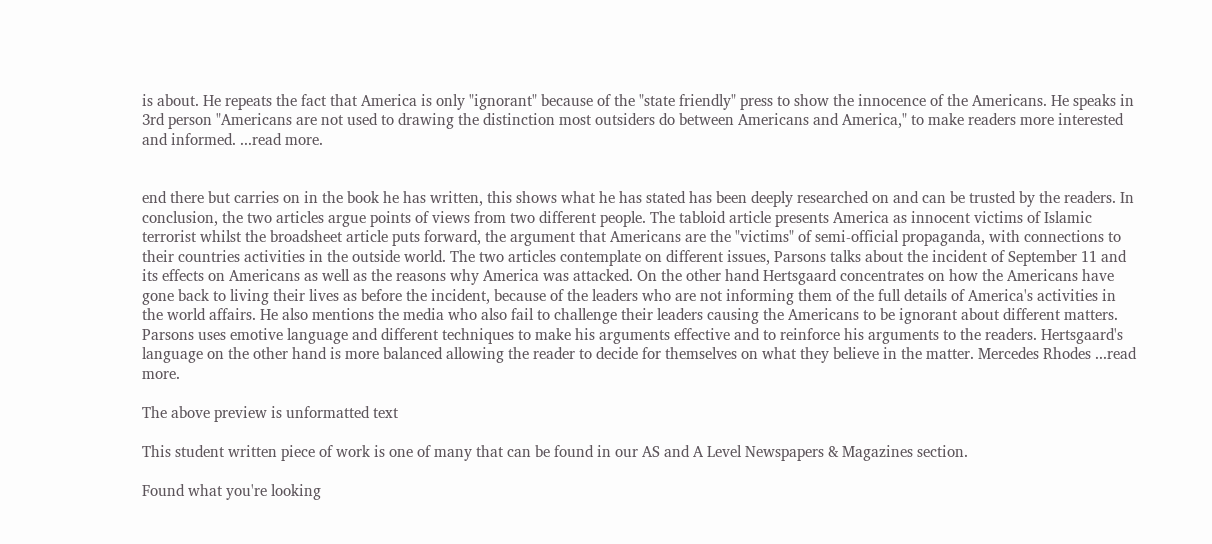is about. He repeats the fact that America is only "ignorant" because of the "state friendly" press to show the innocence of the Americans. He speaks in 3rd person "Americans are not used to drawing the distinction most outsiders do between Americans and America," to make readers more interested and informed. ...read more.


end there but carries on in the book he has written, this shows what he has stated has been deeply researched on and can be trusted by the readers. In conclusion, the two articles argue points of views from two different people. The tabloid article presents America as innocent victims of Islamic terrorist whilst the broadsheet article puts forward, the argument that Americans are the "victims" of semi-official propaganda, with connections to their countries activities in the outside world. The two articles contemplate on different issues, Parsons talks about the incident of September 11 and its effects on Americans as well as the reasons why America was attacked. On the other hand Hertsgaard concentrates on how the Americans have gone back to living their lives as before the incident, because of the leaders who are not informing them of the full details of America's activities in the world affairs. He also mentions the media who also fail to challenge their leaders causing the Americans to be ignorant about different matters. Parsons uses emotive language and different techniques to make his arguments effective and to reinforce his arguments to the readers. Hertsgaard's language on the other hand is more balanced allowing the reader to decide for themselves on what they believe in the matter. Mercedes Rhodes ...read more.

The above preview is unformatted text

This student written piece of work is one of many that can be found in our AS and A Level Newspapers & Magazines section.

Found what you're looking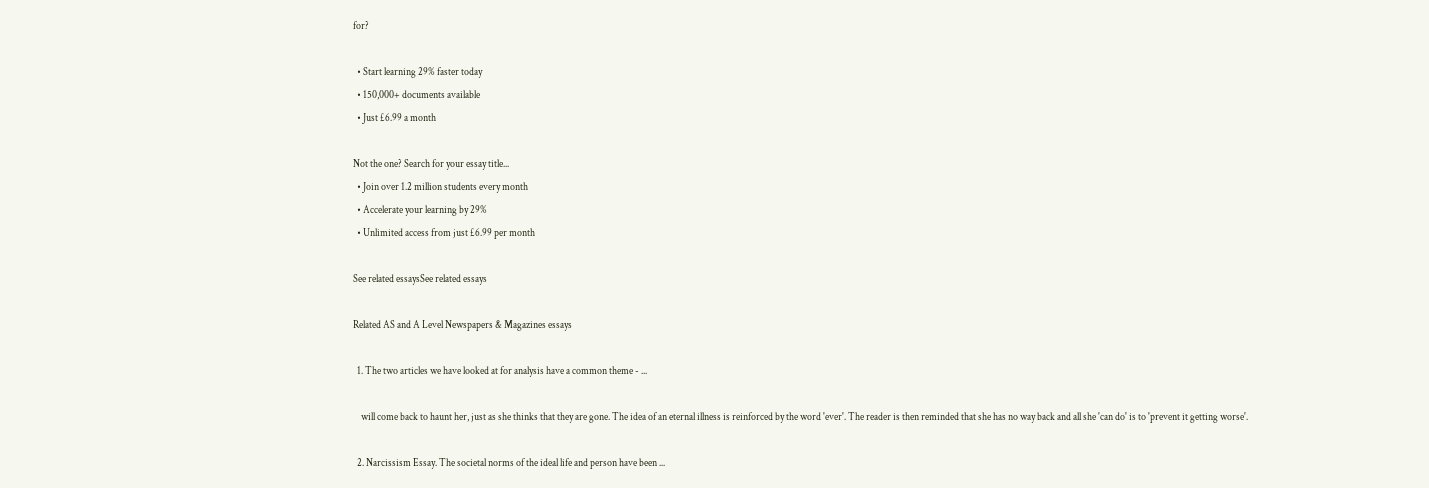for?

  • Start learning 29% faster today
  • 150,000+ documents available
  • Just £6.99 a month

Not the one? Search for your essay title...
  • Join over 1.2 million students every month
  • Accelerate your learning by 29%
  • Unlimited access from just £6.99 per month

See related essaysSee related essays

Related AS and A Level Newspapers & Magazines essays

  1. The two articles we have looked at for analysis have a common theme - ...

    will come back to haunt her, just as she thinks that they are gone. The idea of an eternal illness is reinforced by the word 'ever'. The reader is then reminded that she has no way back and all she 'can do' is to 'prevent it getting worse'.

  2. Narcissism Essay. The societal norms of the ideal life and person have been ...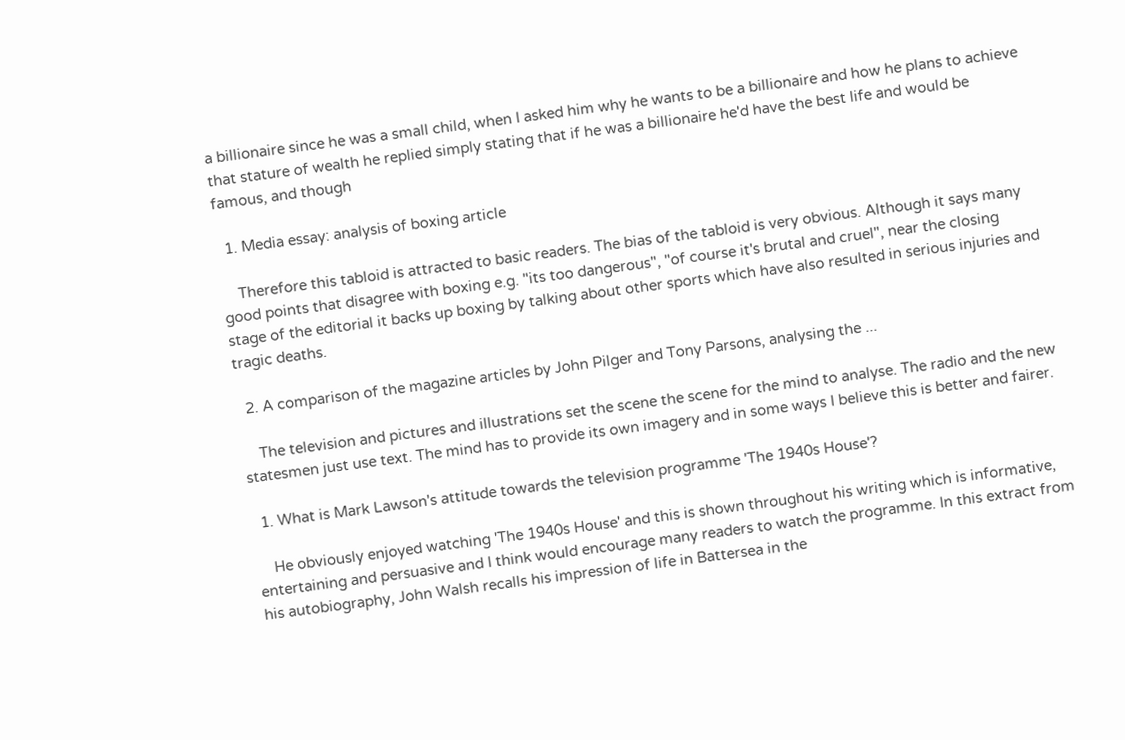a billionaire since he was a small child, when I asked him why he wants to be a billionaire and how he plans to achieve that stature of wealth he replied simply stating that if he was a billionaire he'd have the best life and would be famous, and though

  1. Media essay: analysis of boxing article

    Therefore this tabloid is attracted to basic readers. The bias of the tabloid is very obvious. Although it says many good points that disagree with boxing e.g. "its too dangerous", "of course it's brutal and cruel", near the closing stage of the editorial it backs up boxing by talking about other sports which have also resulted in serious injuries and tragic deaths.

  2. A comparison of the magazine articles by John Pilger and Tony Parsons, analysing the ...

    The television and pictures and illustrations set the scene the scene for the mind to analyse. The radio and the new statesmen just use text. The mind has to provide its own imagery and in some ways I believe this is better and fairer.

  1. What is Mark Lawson's attitude towards the television programme 'The 1940s House'?

    He obviously enjoyed watching 'The 1940s House' and this is shown throughout his writing which is informative, entertaining and persuasive and I think would encourage many readers to watch the programme. In this extract from his autobiography, John Walsh recalls his impression of life in Battersea in the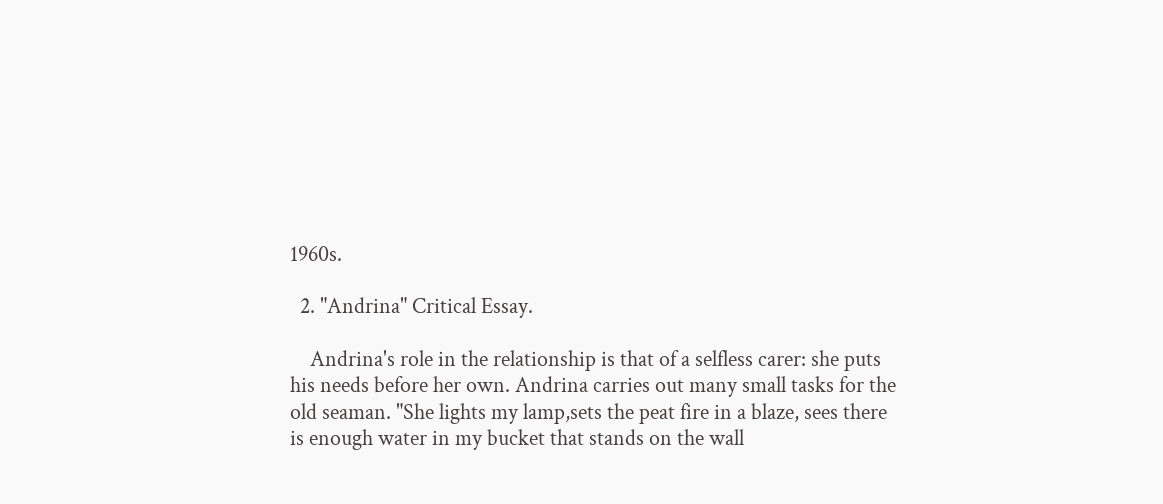1960s.

  2. "Andrina" Critical Essay.

    Andrina's role in the relationship is that of a selfless carer: she puts his needs before her own. Andrina carries out many small tasks for the old seaman. "She lights my lamp,sets the peat fire in a blaze, sees there is enough water in my bucket that stands on the wall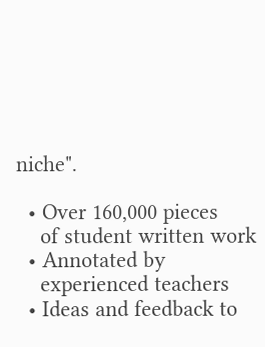niche".

  • Over 160,000 pieces
    of student written work
  • Annotated by
    experienced teachers
  • Ideas and feedback to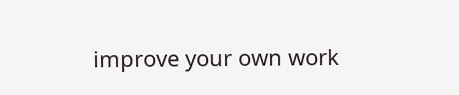improve your own work